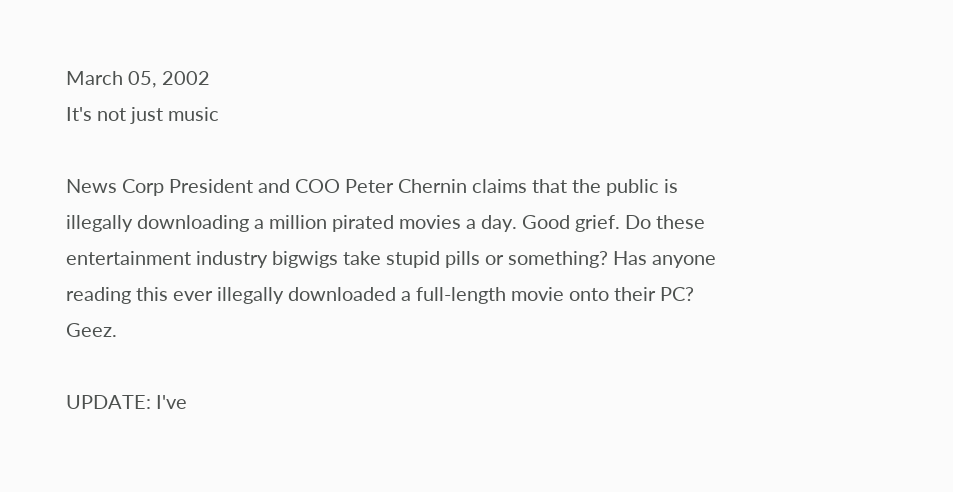March 05, 2002
It's not just music

News Corp President and COO Peter Chernin claims that the public is illegally downloading a million pirated movies a day. Good grief. Do these entertainment industry bigwigs take stupid pills or something? Has anyone reading this ever illegally downloaded a full-length movie onto their PC? Geez.

UPDATE: I've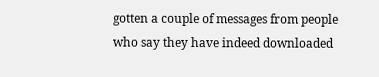gotten a couple of messages from people who say they have indeed downloaded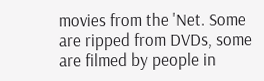movies from the 'Net. Some are ripped from DVDs, some are filmed by people in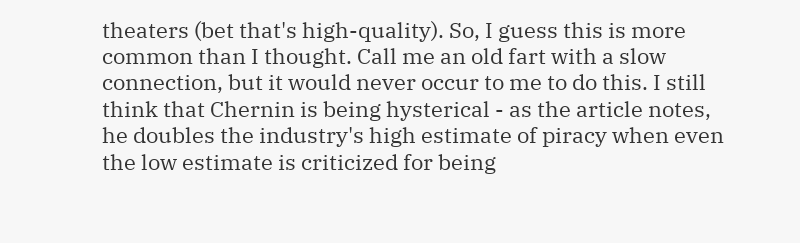theaters (bet that's high-quality). So, I guess this is more common than I thought. Call me an old fart with a slow connection, but it would never occur to me to do this. I still think that Chernin is being hysterical - as the article notes, he doubles the industry's high estimate of piracy when even the low estimate is criticized for being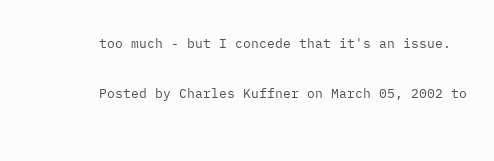too much - but I concede that it's an issue.

Posted by Charles Kuffner on March 05, 2002 to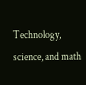Technology, science, and math